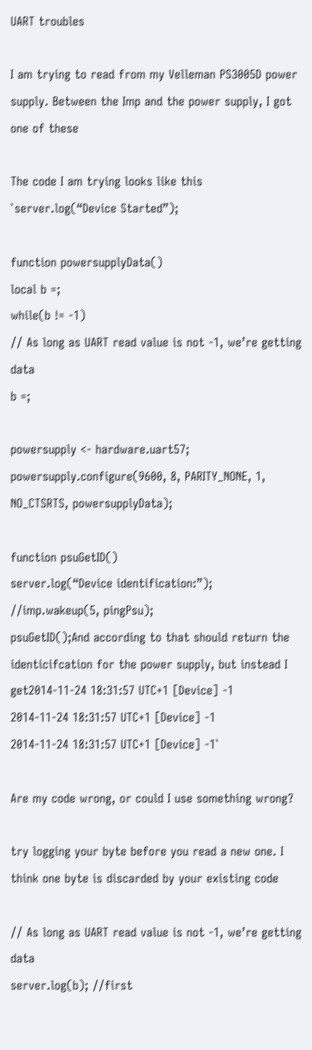UART troubles

I am trying to read from my Velleman PS3005D power supply. Between the Imp and the power supply, I got one of these

The code I am trying looks like this
`server.log(“Device Started”);

function powersupplyData()
local b =;
while(b != -1)
// As long as UART read value is not -1, we’re getting data
b =;

powersupply <- hardware.uart57;
powersupply.configure(9600, 8, PARITY_NONE, 1, NO_CTSRTS, powersupplyData);

function psuGetID()
server.log(“Device identification:”);
//imp.wakeup(5, pingPsu);
psuGetID();And according to that should return the identicifcation for the power supply, but instead I get2014-11-24 18:31:57 UTC+1 [Device] -1
2014-11-24 18:31:57 UTC+1 [Device] -1
2014-11-24 18:31:57 UTC+1 [Device] -1`

Are my code wrong, or could I use something wrong?

try logging your byte before you read a new one. I think one byte is discarded by your existing code

// As long as UART read value is not -1, we’re getting data
server.log(b); //first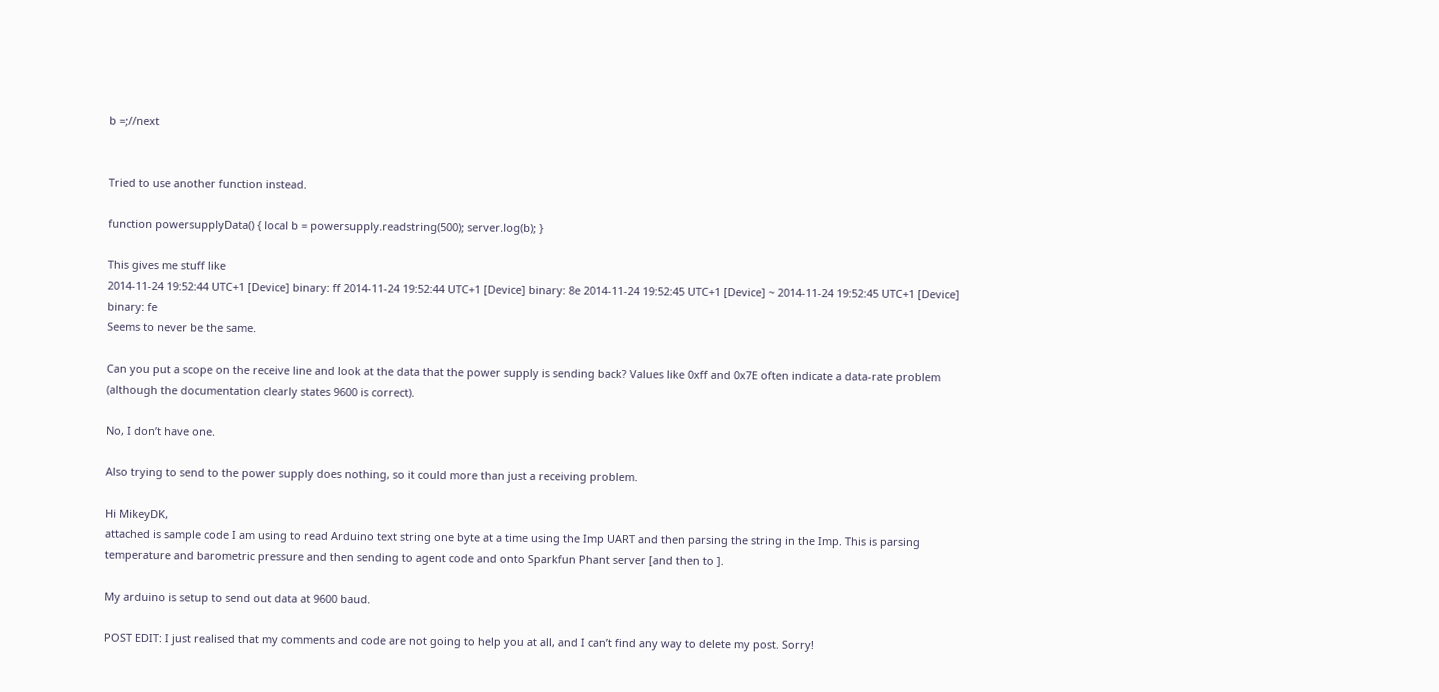b =;//next


Tried to use another function instead.

function powersupplyData() { local b = powersupply.readstring(500); server.log(b); }

This gives me stuff like
2014-11-24 19:52:44 UTC+1 [Device] binary: ff 2014-11-24 19:52:44 UTC+1 [Device] binary: 8e 2014-11-24 19:52:45 UTC+1 [Device] ~ 2014-11-24 19:52:45 UTC+1 [Device] binary: fe
Seems to never be the same.

Can you put a scope on the receive line and look at the data that the power supply is sending back? Values like 0xff and 0x7E often indicate a data-rate problem (although the documentation clearly states 9600 is correct).

No, I don’t have one.

Also trying to send to the power supply does nothing, so it could more than just a receiving problem.

Hi MikeyDK,
attached is sample code I am using to read Arduino text string one byte at a time using the Imp UART and then parsing the string in the Imp. This is parsing temperature and barometric pressure and then sending to agent code and onto Sparkfun Phant server [and then to ].

My arduino is setup to send out data at 9600 baud.

POST EDIT: I just realised that my comments and code are not going to help you at all, and I can’t find any way to delete my post. Sorry!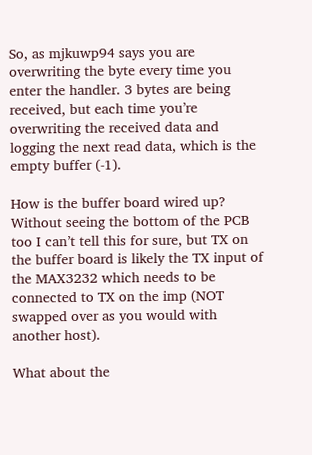So, as mjkuwp94 says you are overwriting the byte every time you enter the handler. 3 bytes are being received, but each time you’re overwriting the received data and logging the next read data, which is the empty buffer (-1).

How is the buffer board wired up? Without seeing the bottom of the PCB too I can’t tell this for sure, but TX on the buffer board is likely the TX input of the MAX3232 which needs to be connected to TX on the imp (NOT swapped over as you would with another host).

What about the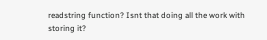readstring function? Isnt that doing all the work with storing it?